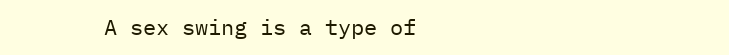A sex swing is a type of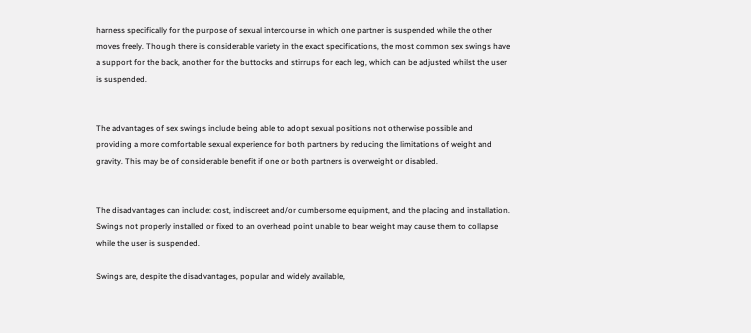harness specifically for the purpose of sexual intercourse in which one partner is suspended while the other moves freely. Though there is considerable variety in the exact specifications, the most common sex swings have a support for the back, another for the buttocks and stirrups for each leg, which can be adjusted whilst the user is suspended.


The advantages of sex swings include being able to adopt sexual positions not otherwise possible and providing a more comfortable sexual experience for both partners by reducing the limitations of weight and gravity. This may be of considerable benefit if one or both partners is overweight or disabled.


The disadvantages can include: cost, indiscreet and/or cumbersome equipment, and the placing and installation. Swings not properly installed or fixed to an overhead point unable to bear weight may cause them to collapse while the user is suspended.

Swings are, despite the disadvantages, popular and widely available,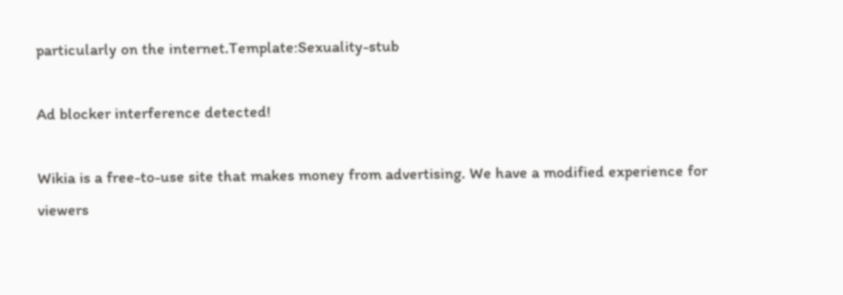particularly on the internet.Template:Sexuality-stub

Ad blocker interference detected!

Wikia is a free-to-use site that makes money from advertising. We have a modified experience for viewers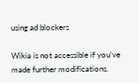using ad blockers

Wikia is not accessible if you’ve made further modifications.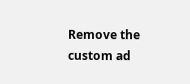Remove the custom ad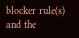blocker rule(s) and the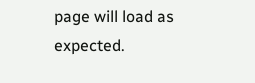page will load as expected.